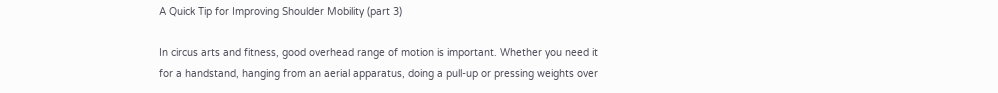A Quick Tip for Improving Shoulder Mobility (part 3)

In circus arts and fitness, good overhead range of motion is important. Whether you need it for a handstand, hanging from an aerial apparatus, doing a pull-up or pressing weights over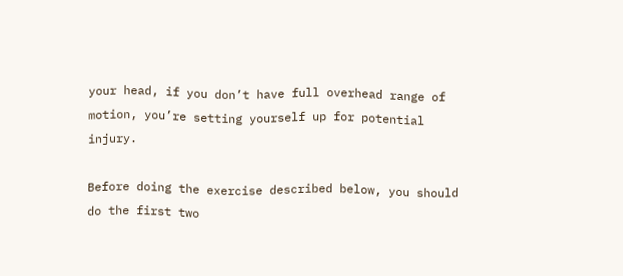your head, if you don’t have full overhead range of motion, you’re setting yourself up for potential injury.

Before doing the exercise described below, you should do the first two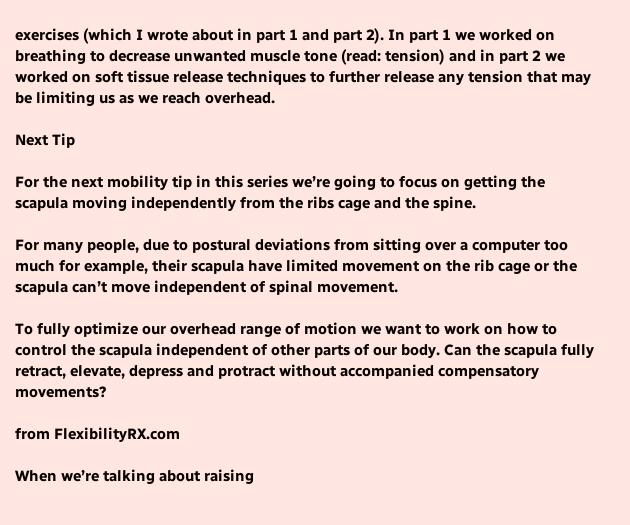exercises (which I wrote about in part 1 and part 2). In part 1 we worked on breathing to decrease unwanted muscle tone (read: tension) and in part 2 we worked on soft tissue release techniques to further release any tension that may be limiting us as we reach overhead.

Next Tip

For the next mobility tip in this series we’re going to focus on getting the scapula moving independently from the ribs cage and the spine.

For many people, due to postural deviations from sitting over a computer too much for example, their scapula have limited movement on the rib cage or the scapula can’t move independent of spinal movement.

To fully optimize our overhead range of motion we want to work on how to control the scapula independent of other parts of our body. Can the scapula fully retract, elevate, depress and protract without accompanied compensatory movements?

from FlexibilityRX.com

When we’re talking about raising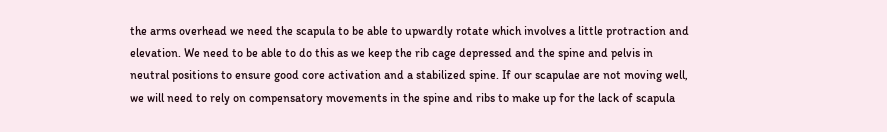the arms overhead we need the scapula to be able to upwardly rotate which involves a little protraction and elevation. We need to be able to do this as we keep the rib cage depressed and the spine and pelvis in neutral positions to ensure good core activation and a stabilized spine. If our scapulae are not moving well, we will need to rely on compensatory movements in the spine and ribs to make up for the lack of scapula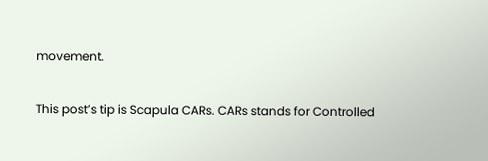movement.

This post’s tip is Scapula CARs. CARs stands for Controlled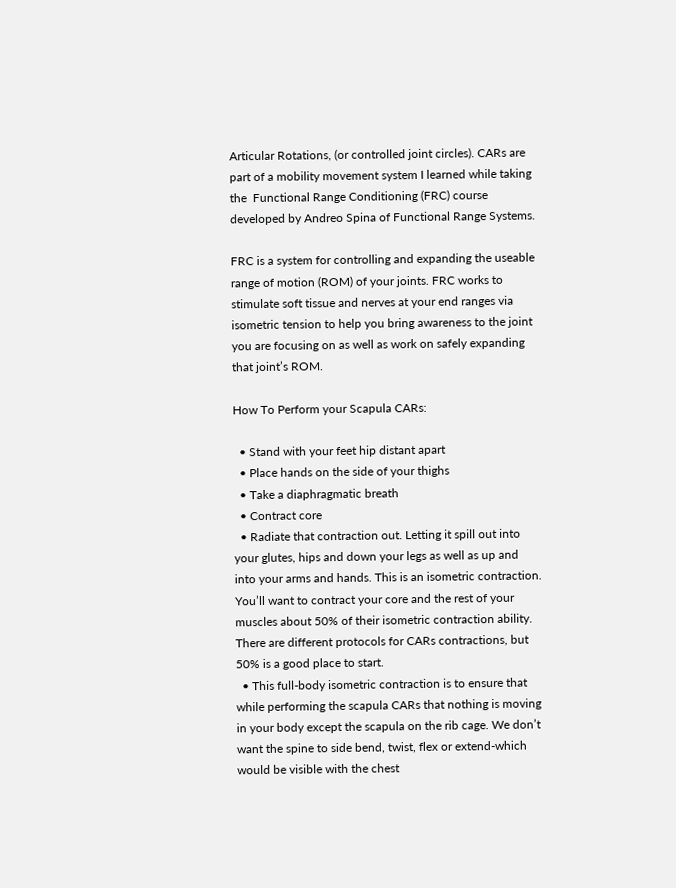Articular Rotations, (or controlled joint circles). CARs are part of a mobility movement system I learned while taking the  Functional Range Conditioning (FRC) course developed by Andreo Spina of Functional Range Systems.

FRC is a system for controlling and expanding the useable range of motion (ROM) of your joints. FRC works to stimulate soft tissue and nerves at your end ranges via isometric tension to help you bring awareness to the joint you are focusing on as well as work on safely expanding that joint’s ROM.

How To Perform your Scapula CARs:

  • Stand with your feet hip distant apart
  • Place hands on the side of your thighs
  • Take a diaphragmatic breath
  • Contract core
  • Radiate that contraction out. Letting it spill out into your glutes, hips and down your legs as well as up and into your arms and hands. This is an isometric contraction. You’ll want to contract your core and the rest of your muscles about 50% of their isometric contraction ability. There are different protocols for CARs contractions, but 50% is a good place to start.
  • This full-body isometric contraction is to ensure that while performing the scapula CARs that nothing is moving in your body except the scapula on the rib cage. We don’t want the spine to side bend, twist, flex or extend-which would be visible with the chest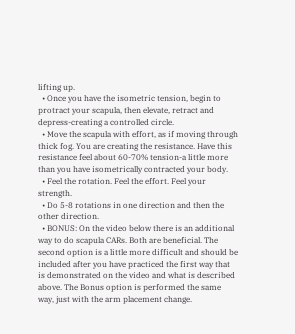lifting up.
  • Once you have the isometric tension, begin to protract your scapula, then elevate, retract and depress-creating a controlled circle.
  • Move the scapula with effort, as if moving through thick fog. You are creating the resistance. Have this resistance feel about 60-70% tension-a little more than you have isometrically contracted your body.
  • Feel the rotation. Feel the effort. Feel your strength.
  • Do 5-8 rotations in one direction and then the other direction.
  • BONUS: On the video below there is an additional way to do scapula CARs. Both are beneficial. The second option is a little more difficult and should be included after you have practiced the first way that is demonstrated on the video and what is described above. The Bonus option is performed the same way, just with the arm placement change.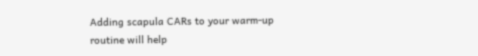Adding scapula CARs to your warm-up routine will help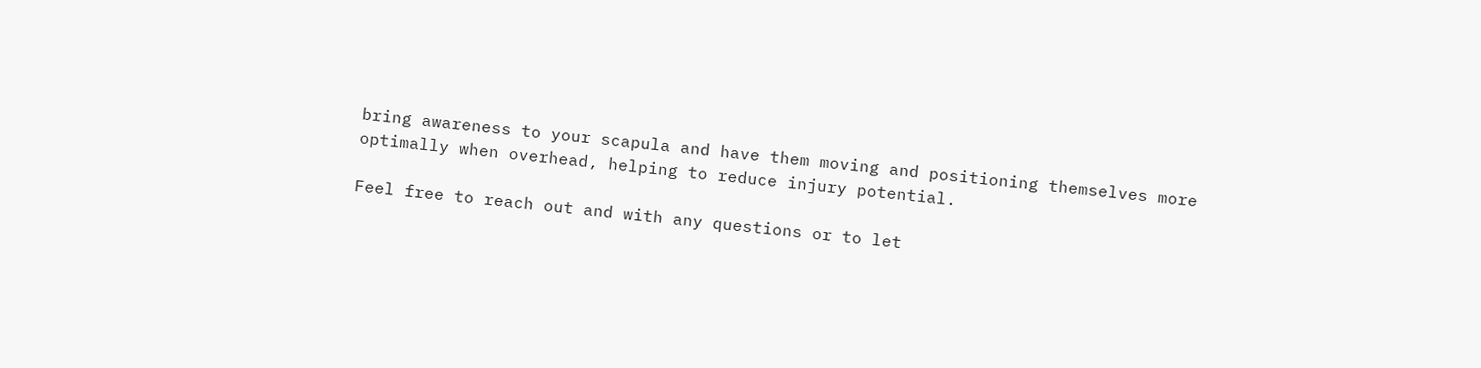bring awareness to your scapula and have them moving and positioning themselves more optimally when overhead, helping to reduce injury potential.

Feel free to reach out and with any questions or to let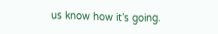us know how it’s going.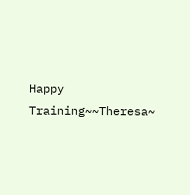Happy Training~~Theresa~